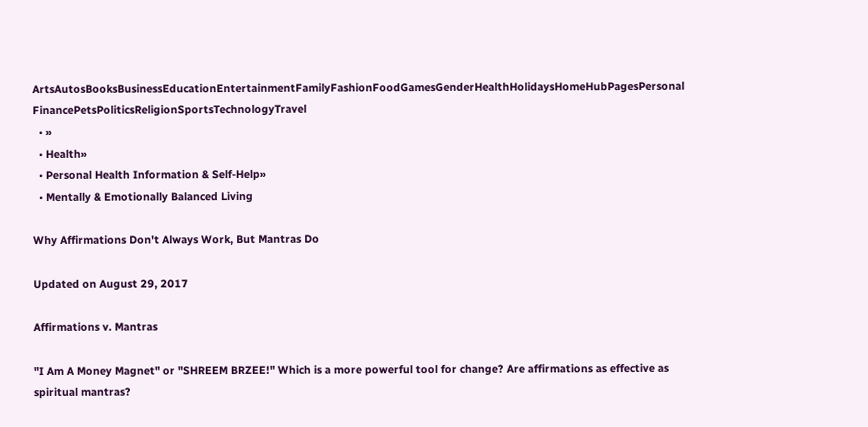ArtsAutosBooksBusinessEducationEntertainmentFamilyFashionFoodGamesGenderHealthHolidaysHomeHubPagesPersonal FinancePetsPoliticsReligionSportsTechnologyTravel
  • »
  • Health»
  • Personal Health Information & Self-Help»
  • Mentally & Emotionally Balanced Living

Why Affirmations Don't Always Work, But Mantras Do

Updated on August 29, 2017

Affirmations v. Mantras

"I Am A Money Magnet" or "SHREEM BRZEE!" Which is a more powerful tool for change? Are affirmations as effective as spiritual mantras?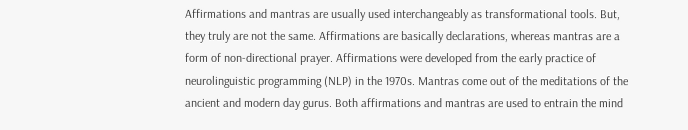Affirmations and mantras are usually used interchangeably as transformational tools. But, they truly are not the same. Affirmations are basically declarations, whereas mantras are a form of non-directional prayer. Affirmations were developed from the early practice of neurolinguistic programming (NLP) in the 1970s. Mantras come out of the meditations of the ancient and modern day gurus. Both affirmations and mantras are used to entrain the mind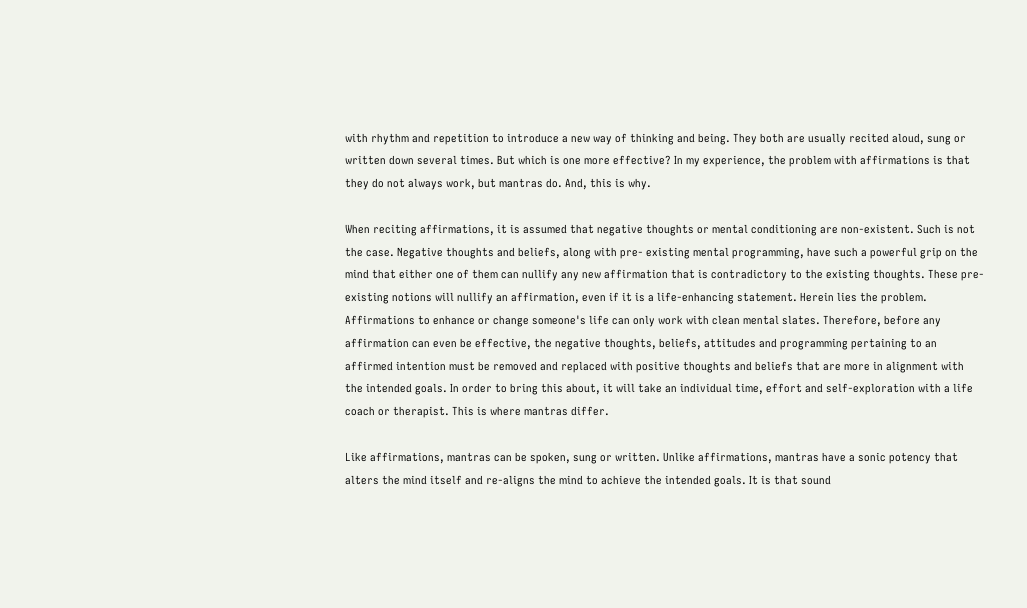with rhythm and repetition to introduce a new way of thinking and being. They both are usually recited aloud, sung or written down several times. But which is one more effective? In my experience, the problem with affirmations is that they do not always work, but mantras do. And, this is why.

When reciting affirmations, it is assumed that negative thoughts or mental conditioning are non-existent. Such is not the case. Negative thoughts and beliefs, along with pre- existing mental programming, have such a powerful grip on the mind that either one of them can nullify any new affirmation that is contradictory to the existing thoughts. These pre-existing notions will nullify an affirmation, even if it is a life-enhancing statement. Herein lies the problem. Affirmations to enhance or change someone's life can only work with clean mental slates. Therefore, before any affirmation can even be effective, the negative thoughts, beliefs, attitudes and programming pertaining to an affirmed intention must be removed and replaced with positive thoughts and beliefs that are more in alignment with the intended goals. In order to bring this about, it will take an individual time, effort and self-exploration with a life coach or therapist. This is where mantras differ.

Like affirmations, mantras can be spoken, sung or written. Unlike affirmations, mantras have a sonic potency that alters the mind itself and re-aligns the mind to achieve the intended goals. It is that sound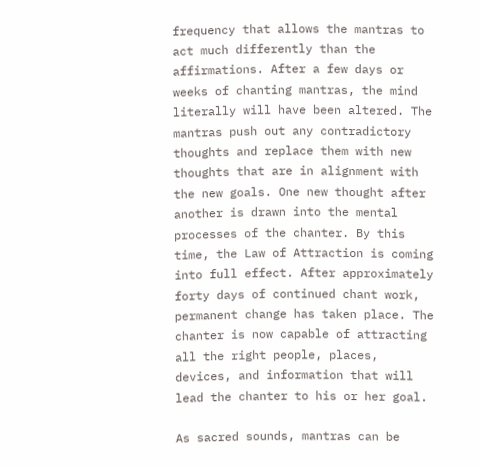frequency that allows the mantras to act much differently than the affirmations. After a few days or weeks of chanting mantras, the mind literally will have been altered. The mantras push out any contradictory thoughts and replace them with new thoughts that are in alignment with the new goals. One new thought after another is drawn into the mental processes of the chanter. By this time, the Law of Attraction is coming into full effect. After approximately forty days of continued chant work, permanent change has taken place. The chanter is now capable of attracting all the right people, places, devices, and information that will lead the chanter to his or her goal.

As sacred sounds, mantras can be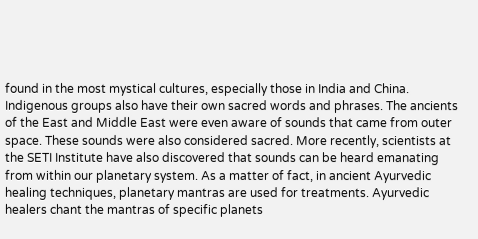found in the most mystical cultures, especially those in India and China. Indigenous groups also have their own sacred words and phrases. The ancients of the East and Middle East were even aware of sounds that came from outer space. These sounds were also considered sacred. More recently, scientists at the SETI Institute have also discovered that sounds can be heard emanating from within our planetary system. As a matter of fact, in ancient Ayurvedic healing techniques, planetary mantras are used for treatments. Ayurvedic healers chant the mantras of specific planets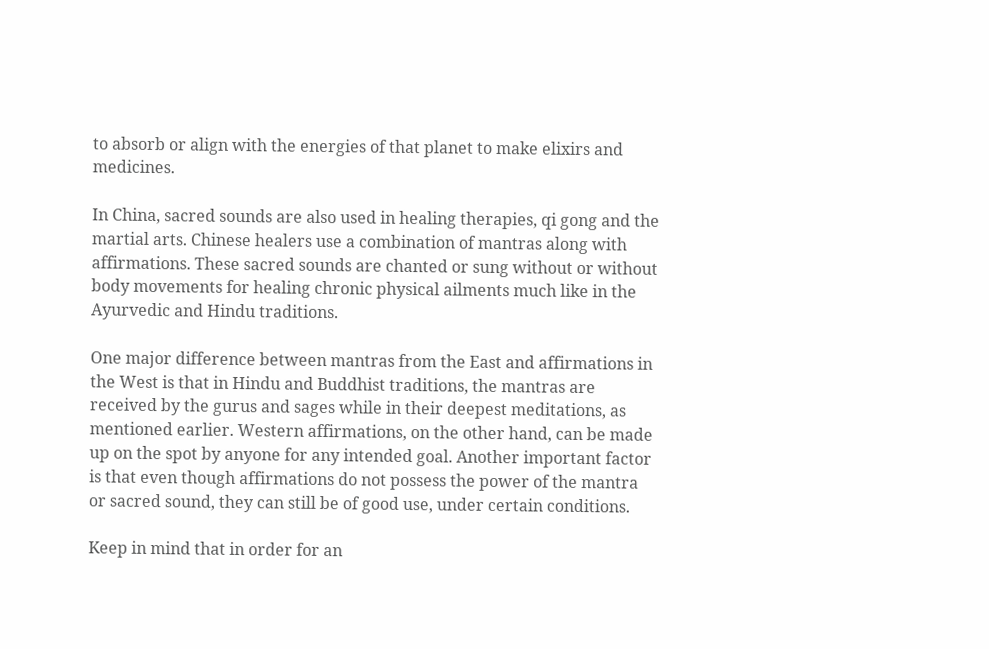to absorb or align with the energies of that planet to make elixirs and medicines.

In China, sacred sounds are also used in healing therapies, qi gong and the martial arts. Chinese healers use a combination of mantras along with affirmations. These sacred sounds are chanted or sung without or without body movements for healing chronic physical ailments much like in the Ayurvedic and Hindu traditions.

One major difference between mantras from the East and affirmations in the West is that in Hindu and Buddhist traditions, the mantras are received by the gurus and sages while in their deepest meditations, as mentioned earlier. Western affirmations, on the other hand, can be made up on the spot by anyone for any intended goal. Another important factor is that even though affirmations do not possess the power of the mantra or sacred sound, they can still be of good use, under certain conditions.

Keep in mind that in order for an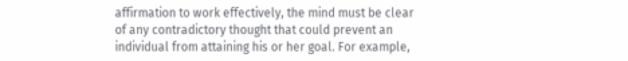affirmation to work effectively, the mind must be clear of any contradictory thought that could prevent an individual from attaining his or her goal. For example,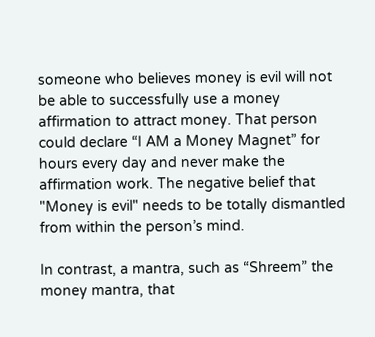someone who believes money is evil will not be able to successfully use a money affirmation to attract money. That person could declare “I AM a Money Magnet” for hours every day and never make the affirmation work. The negative belief that "Money is evil" needs to be totally dismantled from within the person’s mind.

In contrast, a mantra, such as “Shreem” the money mantra, that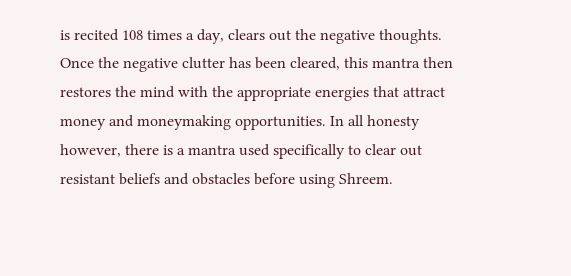is recited 108 times a day, clears out the negative thoughts. Once the negative clutter has been cleared, this mantra then restores the mind with the appropriate energies that attract money and moneymaking opportunities. In all honesty however, there is a mantra used specifically to clear out resistant beliefs and obstacles before using Shreem.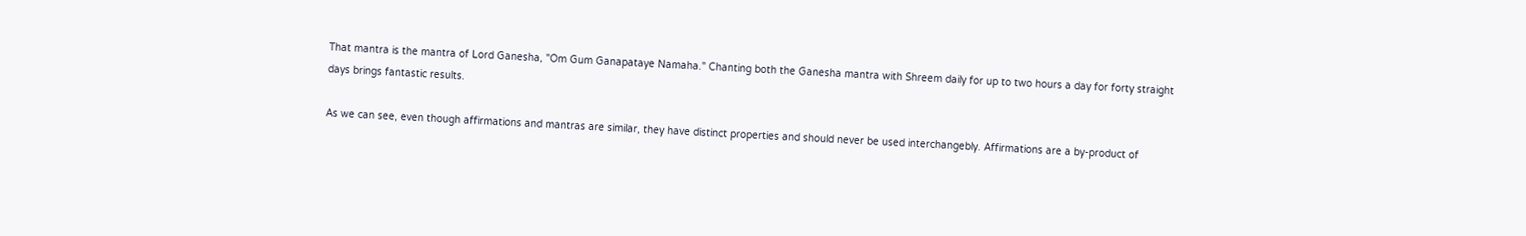That mantra is the mantra of Lord Ganesha, "Om Gum Ganapataye Namaha." Chanting both the Ganesha mantra with Shreem daily for up to two hours a day for forty straight days brings fantastic results.

As we can see, even though affirmations and mantras are similar, they have distinct properties and should never be used interchangebly. Affirmations are a by-product of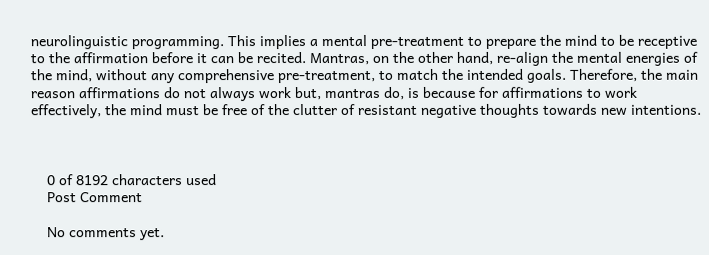neurolinguistic programming. This implies a mental pre-treatment to prepare the mind to be receptive to the affirmation before it can be recited. Mantras, on the other hand, re-align the mental energies of the mind, without any comprehensive pre-treatment, to match the intended goals. Therefore, the main reason affirmations do not always work but, mantras do, is because for affirmations to work effectively, the mind must be free of the clutter of resistant negative thoughts towards new intentions.



    0 of 8192 characters used
    Post Comment

    No comments yet.